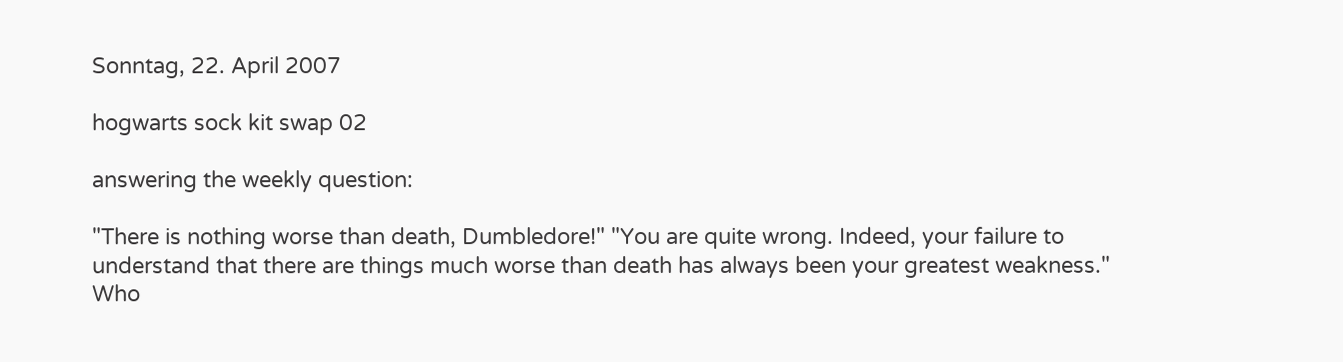Sonntag, 22. April 2007

hogwarts sock kit swap 02

answering the weekly question:

"There is nothing worse than death, Dumbledore!" "You are quite wrong. Indeed, your failure to understand that there are things much worse than death has always been your greatest weakness." Who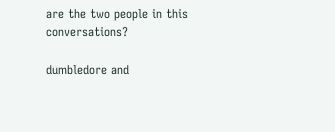are the two people in this conversations?

dumbledore and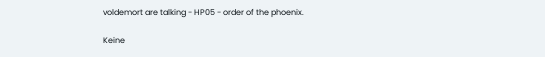voldemort are talking - HP05 - order of the phoenix.

Keine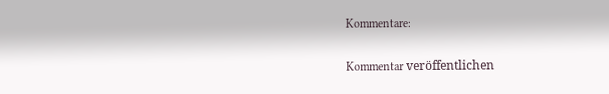Kommentare:

Kommentar veröffentlichen